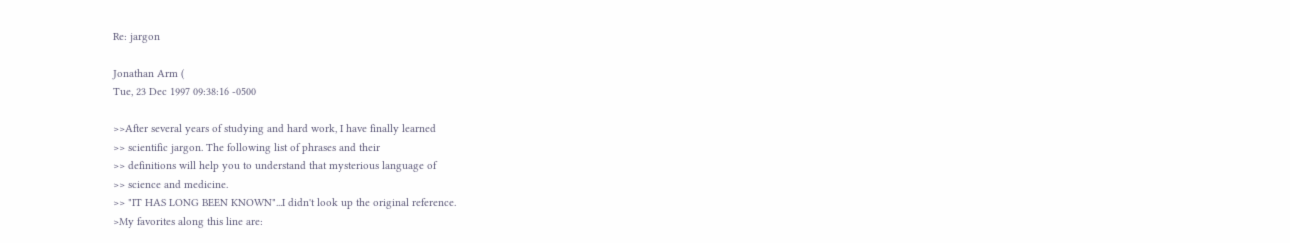Re: jargon

Jonathan Arm (
Tue, 23 Dec 1997 09:38:16 -0500

>>After several years of studying and hard work, I have finally learned
>> scientific jargon. The following list of phrases and their
>> definitions will help you to understand that mysterious language of
>> science and medicine.
>> "IT HAS LONG BEEN KNOWN"...I didn't look up the original reference.
>My favorites along this line are: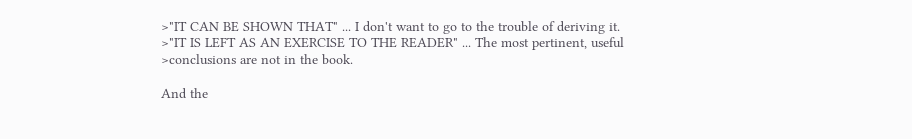>"IT CAN BE SHOWN THAT" ... I don't want to go to the trouble of deriving it.
>"IT IS LEFT AS AN EXERCISE TO THE READER" ... The most pertinent, useful
>conclusions are not in the book.

And the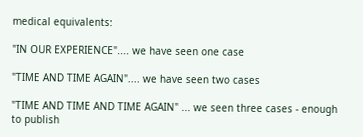medical equivalents:

"IN OUR EXPERIENCE".... we have seen one case

"TIME AND TIME AGAIN".... we have seen two cases

"TIME AND TIME AND TIME AGAIN" ... we seen three cases - enough to publish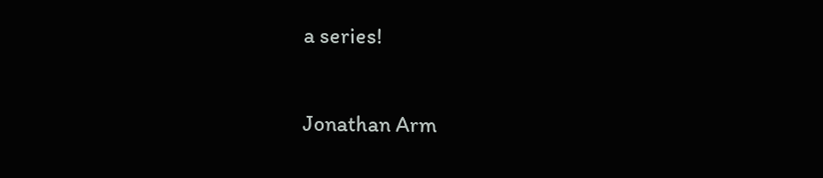a series!

Jonathan Arm